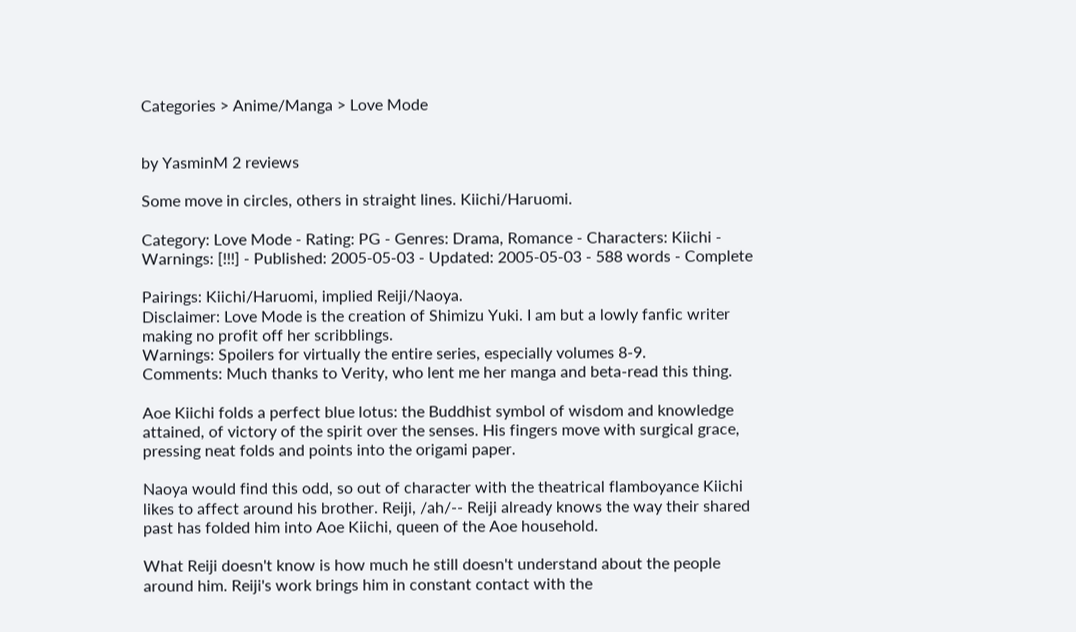Categories > Anime/Manga > Love Mode


by YasminM 2 reviews

Some move in circles, others in straight lines. Kiichi/Haruomi.

Category: Love Mode - Rating: PG - Genres: Drama, Romance - Characters: Kiichi - Warnings: [!!!] - Published: 2005-05-03 - Updated: 2005-05-03 - 588 words - Complete

Pairings: Kiichi/Haruomi, implied Reiji/Naoya.
Disclaimer: Love Mode is the creation of Shimizu Yuki. I am but a lowly fanfic writer making no profit off her scribblings.
Warnings: Spoilers for virtually the entire series, especially volumes 8-9.
Comments: Much thanks to Verity, who lent me her manga and beta-read this thing.

Aoe Kiichi folds a perfect blue lotus: the Buddhist symbol of wisdom and knowledge attained, of victory of the spirit over the senses. His fingers move with surgical grace, pressing neat folds and points into the origami paper.

Naoya would find this odd, so out of character with the theatrical flamboyance Kiichi likes to affect around his brother. Reiji, /ah/-- Reiji already knows the way their shared past has folded him into Aoe Kiichi, queen of the Aoe household.

What Reiji doesn't know is how much he still doesn't understand about the people around him. Reiji's work brings him in constant contact with the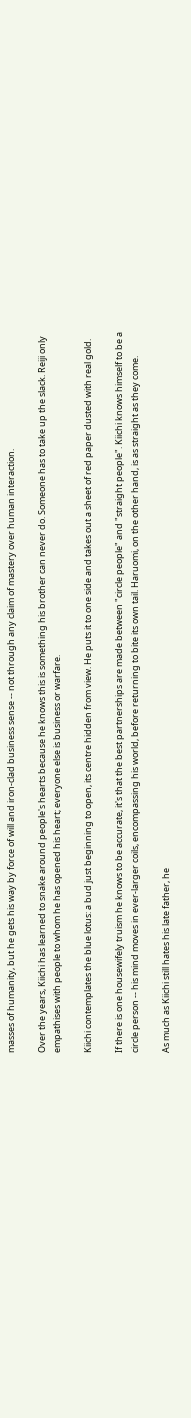masses of humanity, but he gets his way by force of will and iron-clad business sense -- not through any claim of mastery over human interaction.

Over the years, Kiichi has learned to snake around people's hearts because he knows this is something his brother can never do. Someone has to take up the slack. Reiji only empathises with people to whom he has opened his heart; everyone else is business or warfare.

Kiichi contemplates the blue lotus: a bud just beginning to open, its centre hidden from view. He puts it to one side and takes out a sheet of red paper dusted with real gold.

If there is one housewifely truism he knows to be accurate, it's that the best partnerships are made between "circle people" and "straight people". Kiichi knows himself to be a circle person -- his mind moves in ever-larger coils, encompassing his world, before returning to bite its own tail. Haruomi, on the other hand, is as straight as they come.

As much as Kiichi still hates his late father, he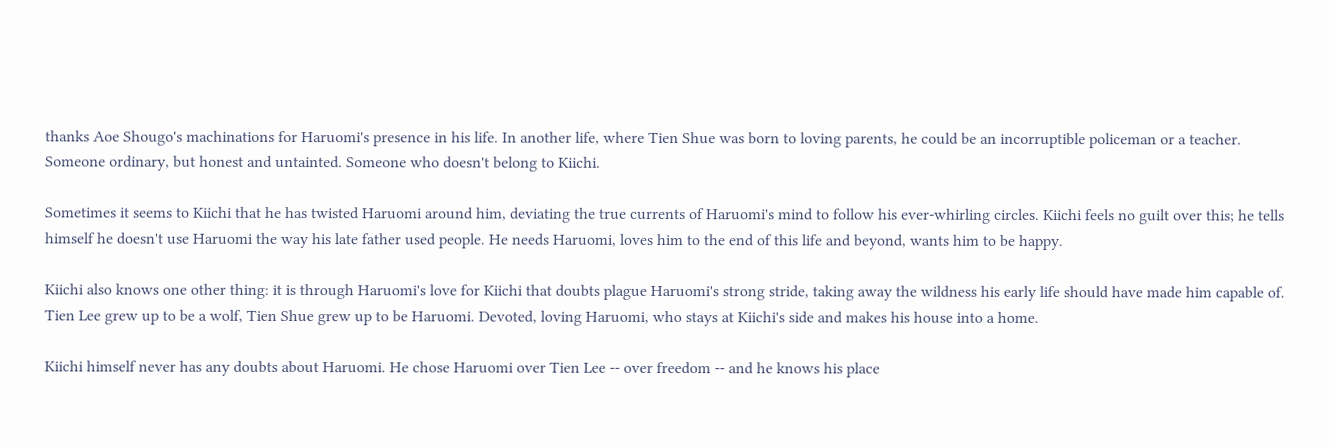thanks Aoe Shougo's machinations for Haruomi's presence in his life. In another life, where Tien Shue was born to loving parents, he could be an incorruptible policeman or a teacher. Someone ordinary, but honest and untainted. Someone who doesn't belong to Kiichi.

Sometimes it seems to Kiichi that he has twisted Haruomi around him, deviating the true currents of Haruomi's mind to follow his ever-whirling circles. Kiichi feels no guilt over this; he tells himself he doesn't use Haruomi the way his late father used people. He needs Haruomi, loves him to the end of this life and beyond, wants him to be happy.

Kiichi also knows one other thing: it is through Haruomi's love for Kiichi that doubts plague Haruomi's strong stride, taking away the wildness his early life should have made him capable of. Tien Lee grew up to be a wolf, Tien Shue grew up to be Haruomi. Devoted, loving Haruomi, who stays at Kiichi's side and makes his house into a home.

Kiichi himself never has any doubts about Haruomi. He chose Haruomi over Tien Lee -- over freedom -- and he knows his place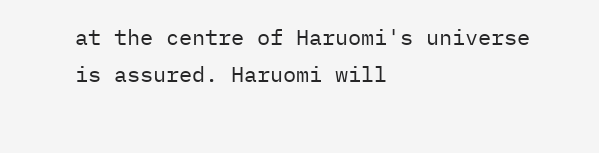at the centre of Haruomi's universe is assured. Haruomi will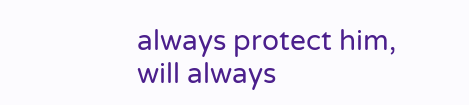always protect him, will always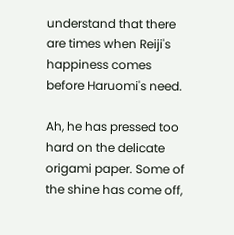understand that there are times when Reiji's happiness comes before Haruomi's need.

Ah, he has pressed too hard on the delicate origami paper. Some of the shine has come off,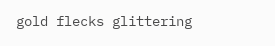gold flecks glittering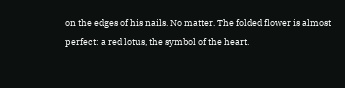on the edges of his nails. No matter. The folded flower is almost perfect: a red lotus, the symbol of the heart.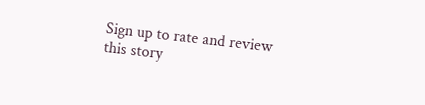Sign up to rate and review this story